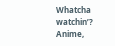Whatcha watchin’? Anime,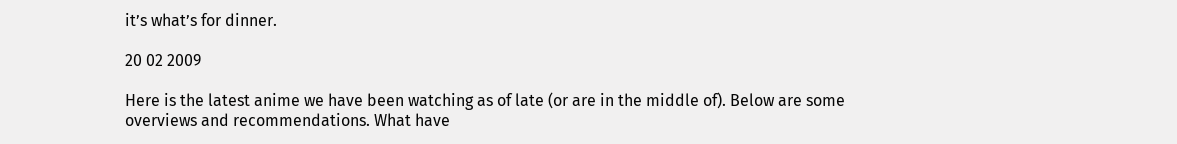it’s what’s for dinner.

20 02 2009

Here is the latest anime we have been watching as of late (or are in the middle of). Below are some overviews and recommendations. What have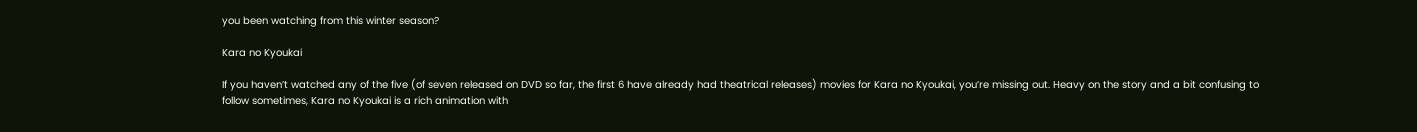you been watching from this winter season?

Kara no Kyoukai

If you haven’t watched any of the five (of seven released on DVD so far, the first 6 have already had theatrical releases) movies for Kara no Kyoukai, you’re missing out. Heavy on the story and a bit confusing to follow sometimes, Kara no Kyoukai is a rich animation with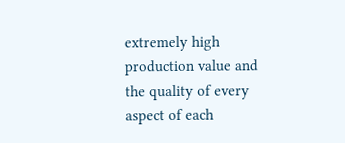extremely high production value and the quality of every aspect of each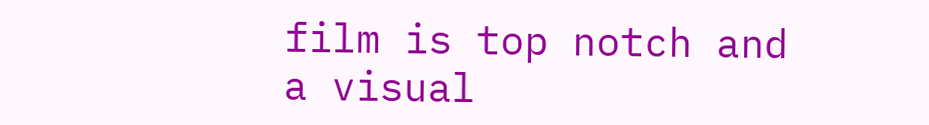film is top notch and a visual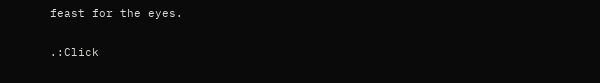feast for the eyes.

.:Click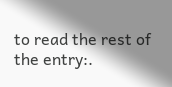to read the rest of the entry:.